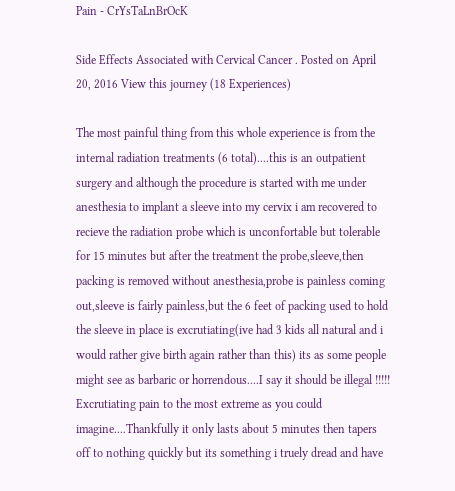Pain - CrYsTaLnBrOcK

Side Effects Associated with Cervical Cancer . Posted on April 20, 2016 View this journey (18 Experiences)

The most painful thing from this whole experience is from the internal radiation treatments (6 total)....this is an outpatient surgery and although the procedure is started with me under anesthesia to implant a sleeve into my cervix i am recovered to recieve the radiation probe which is unconfortable but tolerable for 15 minutes but after the treatment the probe,sleeve,then packing is removed without anesthesia,probe is painless coming out,sleeve is fairly painless,but the 6 feet of packing used to hold the sleeve in place is excrutiating(ive had 3 kids all natural and i would rather give birth again rather than this) its as some people might see as barbaric or horrendous....I say it should be illegal !!!!! Excrutiating pain to the most extreme as you could imagine....Thankfully it only lasts about 5 minutes then tapers off to nothing quickly but its something i truely dread and have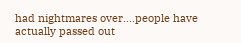had nightmares over....people have actually passed out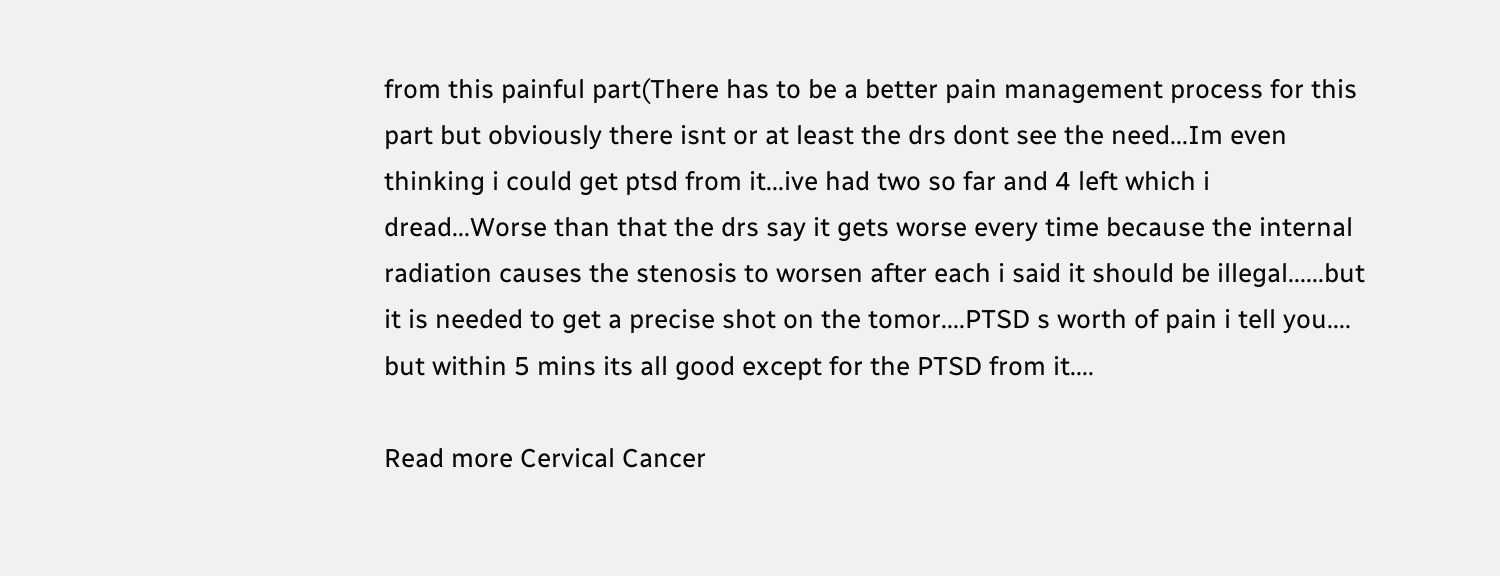from this painful part(There has to be a better pain management process for this part but obviously there isnt or at least the drs dont see the need...Im even thinking i could get ptsd from it...ive had two so far and 4 left which i dread...Worse than that the drs say it gets worse every time because the internal radiation causes the stenosis to worsen after each i said it should be illegal......but it is needed to get a precise shot on the tomor....PTSD s worth of pain i tell you.... but within 5 mins its all good except for the PTSD from it....

Read more Cervical Cancer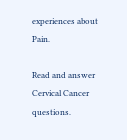experiences about Pain.

Read and answer Cervical Cancer questions.